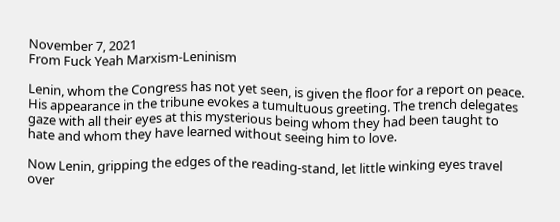November 7, 2021
From Fuck Yeah Marxism-Leninism

Lenin, whom the Congress has not yet seen, is given the floor for a report on peace. His appearance in the tribune evokes a tumultuous greeting. The trench delegates gaze with all their eyes at this mysterious being whom they had been taught to hate and whom they have learned without seeing him to love.

Now Lenin, gripping the edges of the reading-stand, let little winking eyes travel over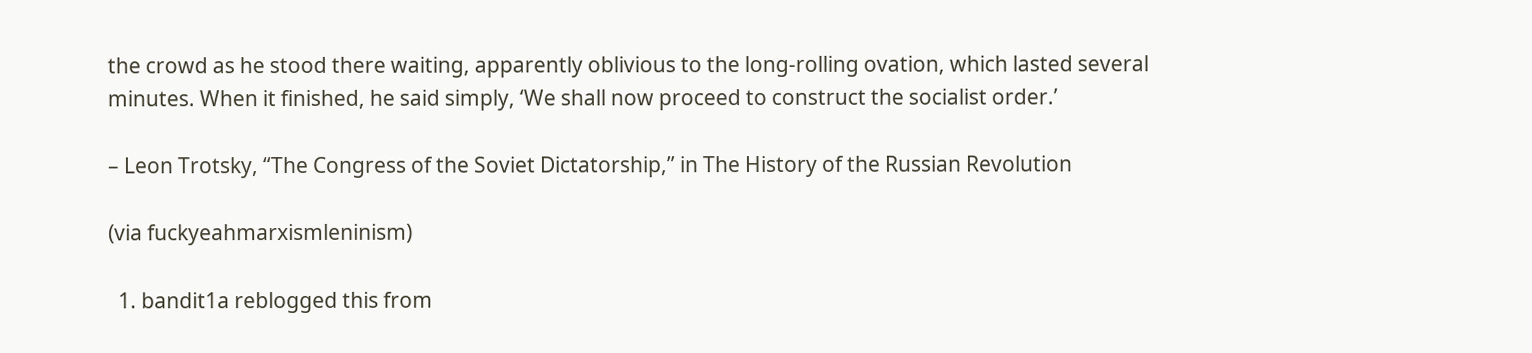the crowd as he stood there waiting, apparently oblivious to the long-rolling ovation, which lasted several minutes. When it finished, he said simply, ‘We shall now proceed to construct the socialist order.’

– Leon Trotsky, “The Congress of the Soviet Dictatorship,” in The History of the Russian Revolution

(via fuckyeahmarxismleninism)

  1. bandit1a reblogged this from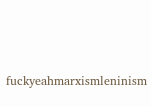fuckyeahmarxismleninism